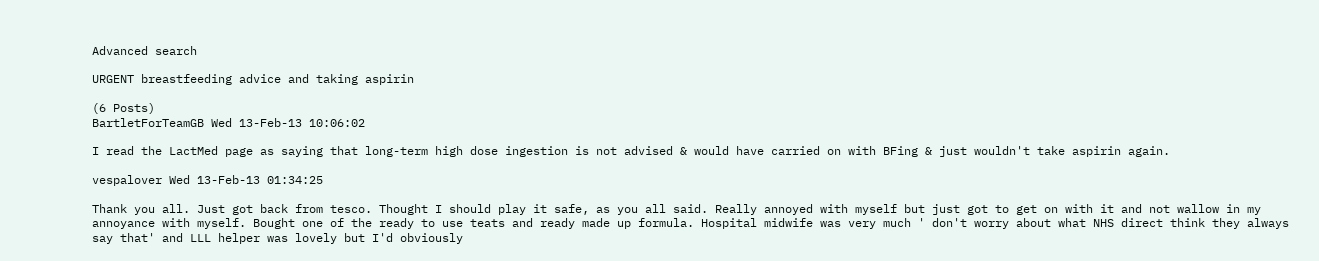Advanced search

URGENT breastfeeding advice and taking aspirin

(6 Posts)
BartletForTeamGB Wed 13-Feb-13 10:06:02

I read the LactMed page as saying that long-term high dose ingestion is not advised & would have carried on with BFing & just wouldn't take aspirin again.

vespalover Wed 13-Feb-13 01:34:25

Thank you all. Just got back from tesco. Thought I should play it safe, as you all said. Really annoyed with myself but just got to get on with it and not wallow in my annoyance with myself. Bought one of the ready to use teats and ready made up formula. Hospital midwife was very much ' don't worry about what NHS direct think they always say that' and LLL helper was lovely but I'd obviously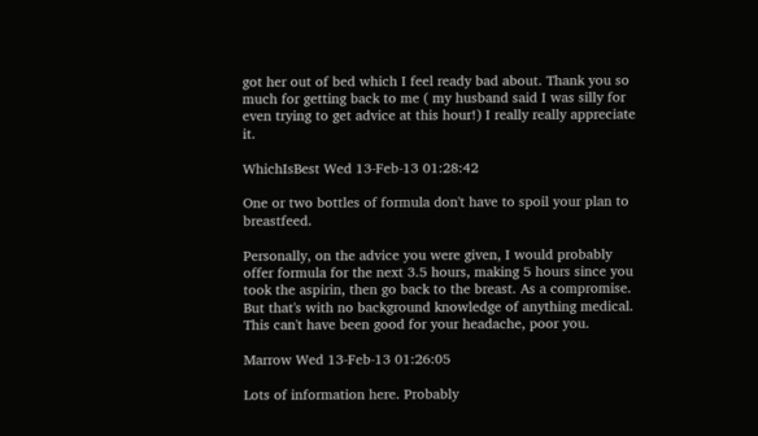got her out of bed which I feel ready bad about. Thank you so much for getting back to me ( my husband said I was silly for even trying to get advice at this hour!) I really really appreciate it.

WhichIsBest Wed 13-Feb-13 01:28:42

One or two bottles of formula don't have to spoil your plan to breastfeed.

Personally, on the advice you were given, I would probably offer formula for the next 3.5 hours, making 5 hours since you took the aspirin, then go back to the breast. As a compromise.
But that's with no background knowledge of anything medical. This can't have been good for your headache, poor you.

Marrow Wed 13-Feb-13 01:26:05

Lots of information here. Probably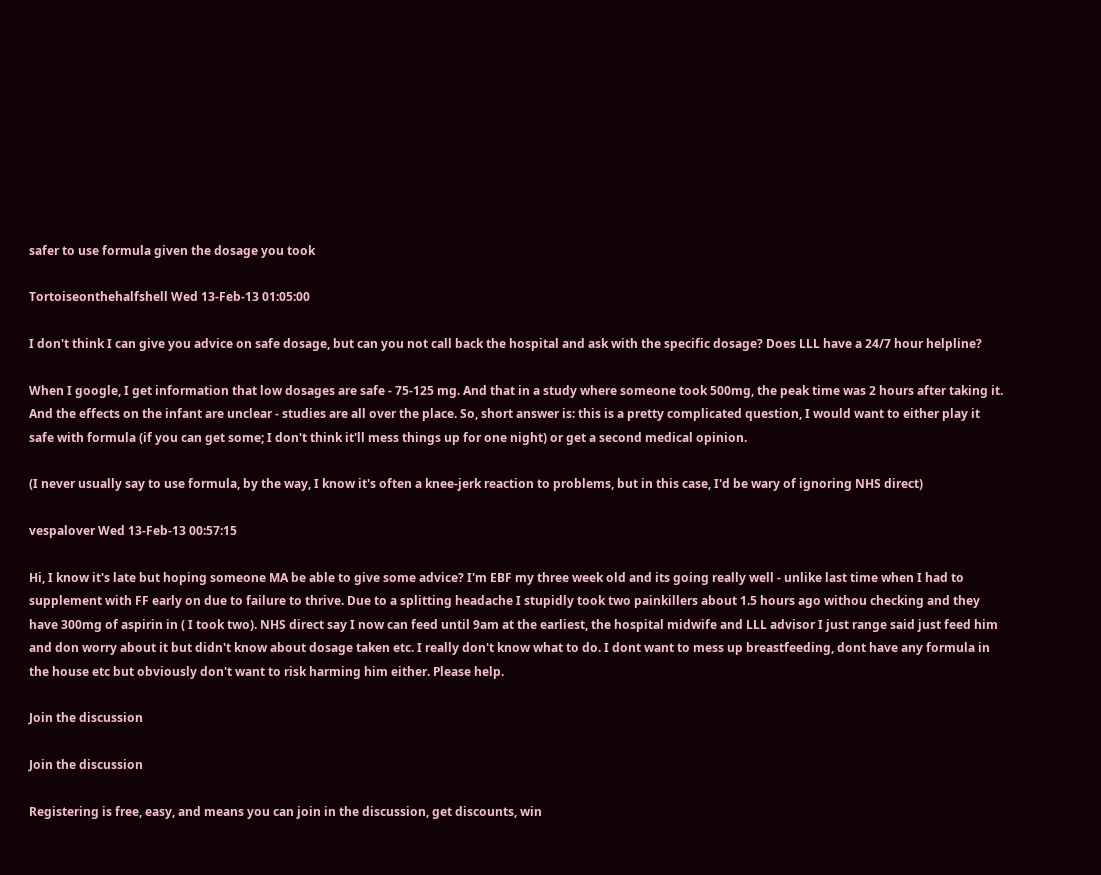safer to use formula given the dosage you took

Tortoiseonthehalfshell Wed 13-Feb-13 01:05:00

I don't think I can give you advice on safe dosage, but can you not call back the hospital and ask with the specific dosage? Does LLL have a 24/7 hour helpline?

When I google, I get information that low dosages are safe - 75-125 mg. And that in a study where someone took 500mg, the peak time was 2 hours after taking it. And the effects on the infant are unclear - studies are all over the place. So, short answer is: this is a pretty complicated question, I would want to either play it safe with formula (if you can get some; I don't think it'll mess things up for one night) or get a second medical opinion.

(I never usually say to use formula, by the way, I know it's often a knee-jerk reaction to problems, but in this case, I'd be wary of ignoring NHS direct)

vespalover Wed 13-Feb-13 00:57:15

Hi, I know it's late but hoping someone MA be able to give some advice? I'm EBF my three week old and its going really well - unlike last time when I had to supplement with FF early on due to failure to thrive. Due to a splitting headache I stupidly took two painkillers about 1.5 hours ago withou checking and they have 300mg of aspirin in ( I took two). NHS direct say I now can feed until 9am at the earliest, the hospital midwife and LLL advisor I just range said just feed him and don worry about it but didn't know about dosage taken etc. I really don't know what to do. I dont want to mess up breastfeeding, dont have any formula in the house etc but obviously don't want to risk harming him either. Please help.

Join the discussion

Join the discussion

Registering is free, easy, and means you can join in the discussion, get discounts, win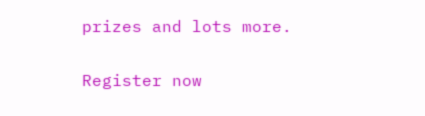prizes and lots more.

Register now